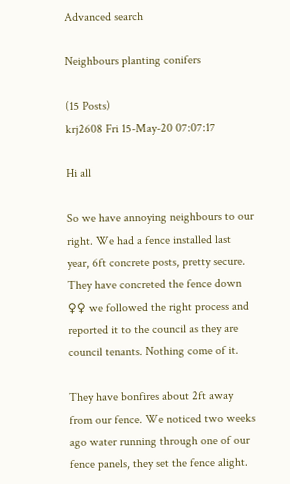Advanced search

Neighbours planting conifers

(15 Posts)
krj2608 Fri 15-May-20 07:07:17

Hi all

So we have annoying neighbours to our right. We had a fence installed last year, 6ft concrete posts, pretty secure. They have concreted the fence down ♀♀ we followed the right process and reported it to the council as they are council tenants. Nothing come of it.

They have bonfires about 2ft away from our fence. We noticed two weeks ago water running through one of our fence panels, they set the fence alight.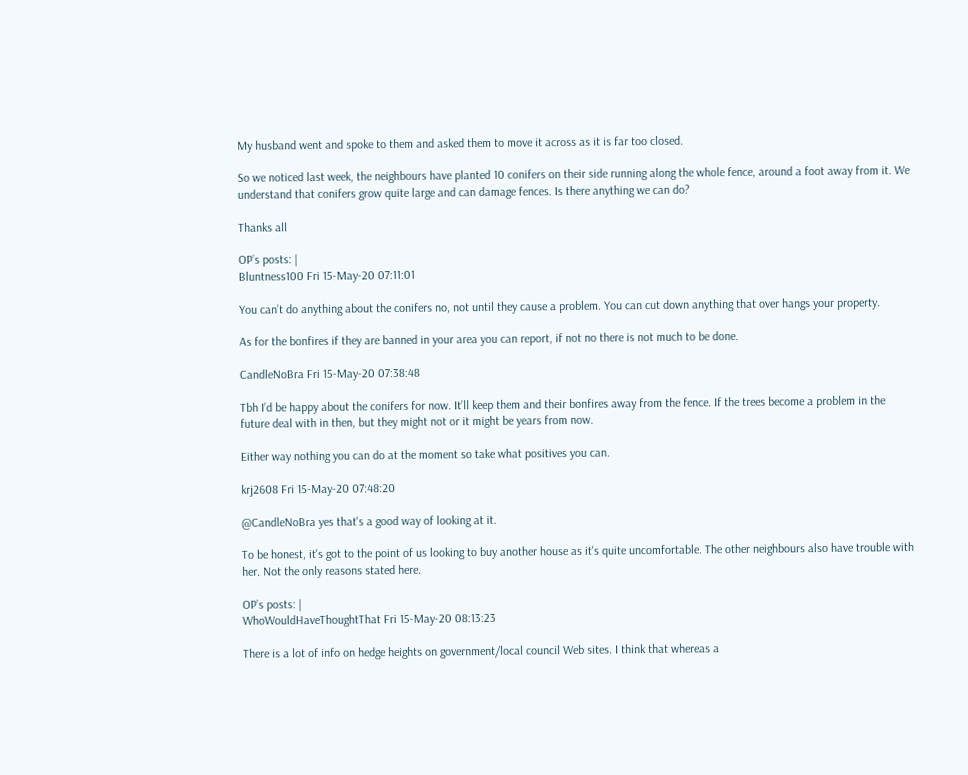My husband went and spoke to them and asked them to move it across as it is far too closed.

So we noticed last week, the neighbours have planted 10 conifers on their side running along the whole fence, around a foot away from it. We understand that conifers grow quite large and can damage fences. Is there anything we can do?

Thanks all

OP’s posts: |
Bluntness100 Fri 15-May-20 07:11:01

You can’t do anything about the conifers no, not until they cause a problem. You can cut down anything that over hangs your property.

As for the bonfires if they are banned in your area you can report, if not no there is not much to be done.

CandleNoBra Fri 15-May-20 07:38:48

Tbh I’d be happy about the conifers for now. It’ll keep them and their bonfires away from the fence. If the trees become a problem in the future deal with in then, but they might not or it might be years from now.

Either way nothing you can do at the moment so take what positives you can.

krj2608 Fri 15-May-20 07:48:20

@CandleNoBra yes that's a good way of looking at it.

To be honest, it's got to the point of us looking to buy another house as it's quite uncomfortable. The other neighbours also have trouble with her. Not the only reasons stated here.

OP’s posts: |
WhoWouldHaveThoughtThat Fri 15-May-20 08:13:23

There is a lot of info on hedge heights on government/local council Web sites. I think that whereas a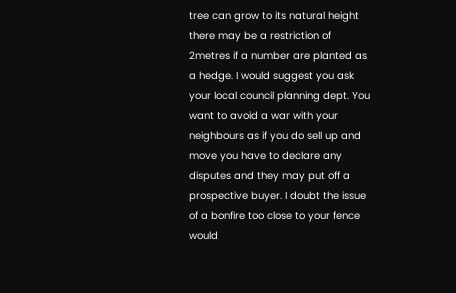tree can grow to its natural height there may be a restriction of 2metres if a number are planted as a hedge. I would suggest you ask your local council planning dept. You want to avoid a war with your neighbours as if you do sell up and move you have to declare any disputes and they may put off a prospective buyer. I doubt the issue of a bonfire too close to your fence would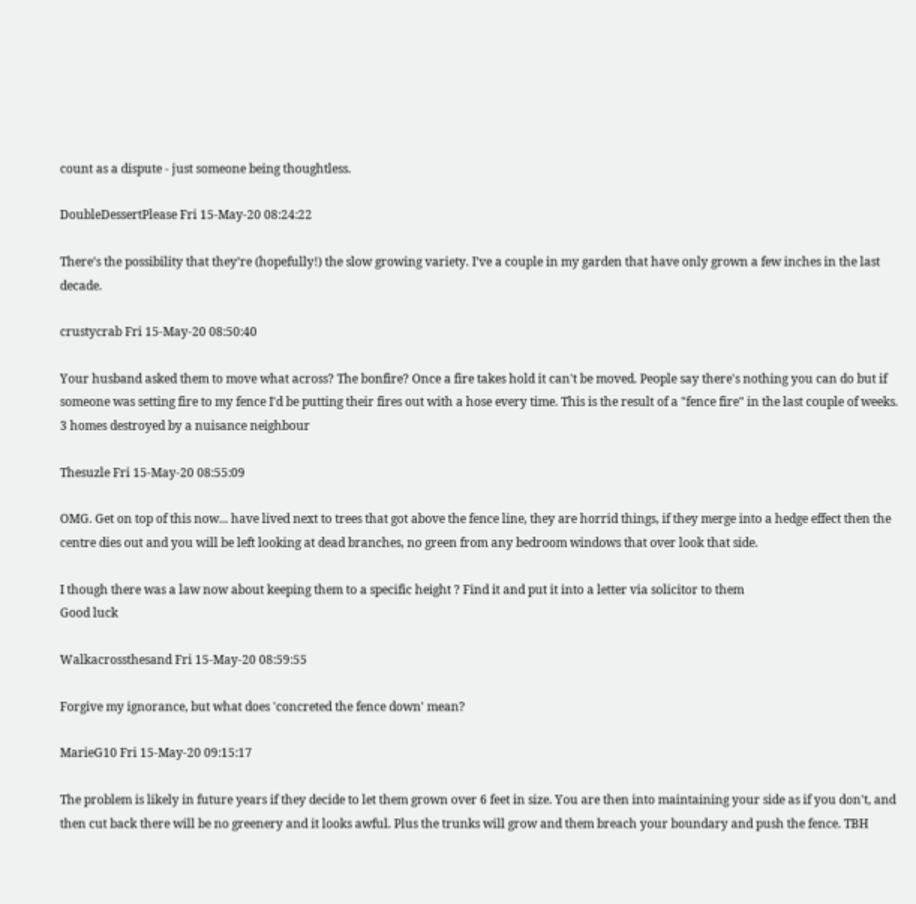count as a dispute - just someone being thoughtless.

DoubleDessertPlease Fri 15-May-20 08:24:22

There’s the possibility that they’re (hopefully!) the slow growing variety. I’ve a couple in my garden that have only grown a few inches in the last decade.

crustycrab Fri 15-May-20 08:50:40

Your husband asked them to move what across? The bonfire? Once a fire takes hold it can't be moved. People say there's nothing you can do but if someone was setting fire to my fence I'd be putting their fires out with a hose every time. This is the result of a "fence fire" in the last couple of weeks. 3 homes destroyed by a nuisance neighbour

Thesuzle Fri 15-May-20 08:55:09

OMG. Get on top of this now... have lived next to trees that got above the fence line, they are horrid things, if they merge into a hedge effect then the centre dies out and you will be left looking at dead branches, no green from any bedroom windows that over look that side.

I though there was a law now about keeping them to a specific height ? Find it and put it into a letter via solicitor to them
Good luck

Walkacrossthesand Fri 15-May-20 08:59:55

Forgive my ignorance, but what does 'concreted the fence down' mean?

MarieG10 Fri 15-May-20 09:15:17

The problem is likely in future years if they decide to let them grown over 6 feet in size. You are then into maintaining your side as if you don't, and then cut back there will be no greenery and it looks awful. Plus the trunks will grow and them breach your boundary and push the fence. TBH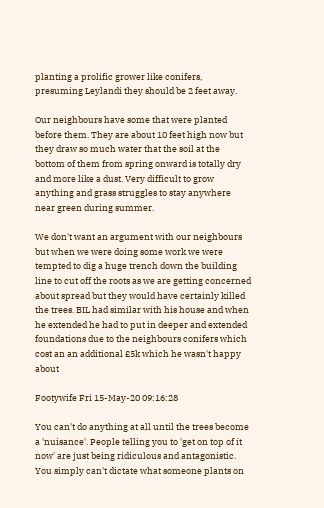planting a prolific grower like conifers, presuming Leylandi they should be 2 feet away.

Our neighbours have some that were planted before them. They are about 10 feet high now but they draw so much water that the soil at the bottom of them from spring onward is totally dry and more like a dust. Very difficult to grow anything and grass struggles to stay anywhere near green during summer.

We don't want an argument with our neighbours but when we were doing some work we were tempted to dig a huge trench down the building line to cut off the roots as we are getting concerned about spread but they would have certainly killed the trees. BIL had similar with his house and when he extended he had to put in deeper and extended foundations due to the neighbours conifers which cost an an additional £5k which he wasn't happy about

Footywife Fri 15-May-20 09:16:28

You can't do anything at all until the trees become a 'nuisance'. People telling you to 'get on top of it now' are just being ridiculous and antagonistic. You simply can't dictate what someone plants on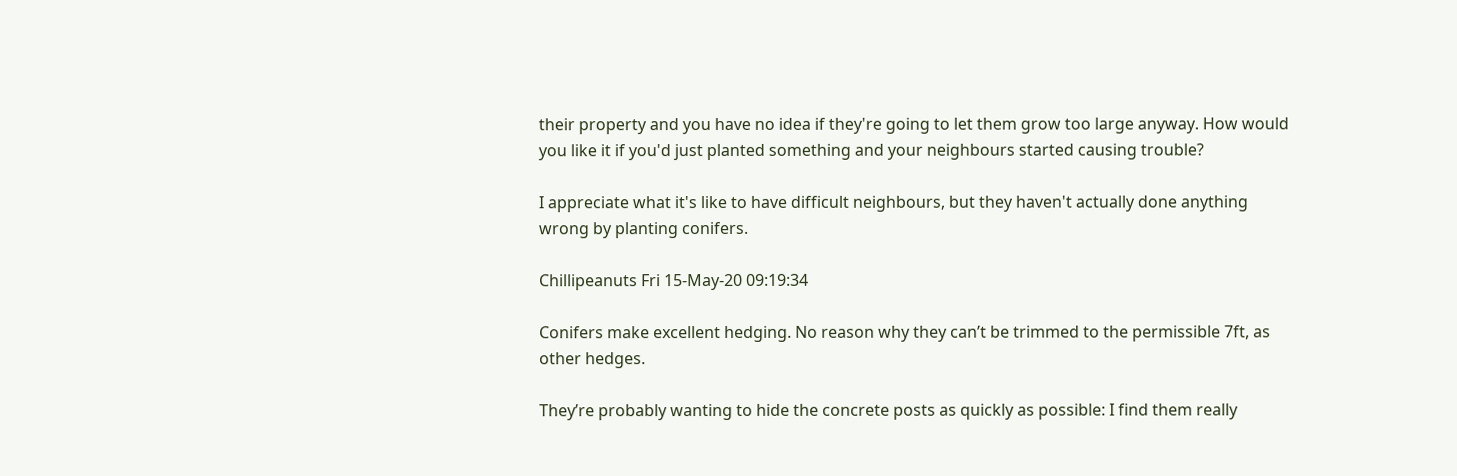their property and you have no idea if they're going to let them grow too large anyway. How would you like it if you'd just planted something and your neighbours started causing trouble?

I appreciate what it's like to have difficult neighbours, but they haven't actually done anything wrong by planting conifers.

Chillipeanuts Fri 15-May-20 09:19:34

Conifers make excellent hedging. No reason why they can’t be trimmed to the permissible 7ft, as other hedges.

They’re probably wanting to hide the concrete posts as quickly as possible: I find them really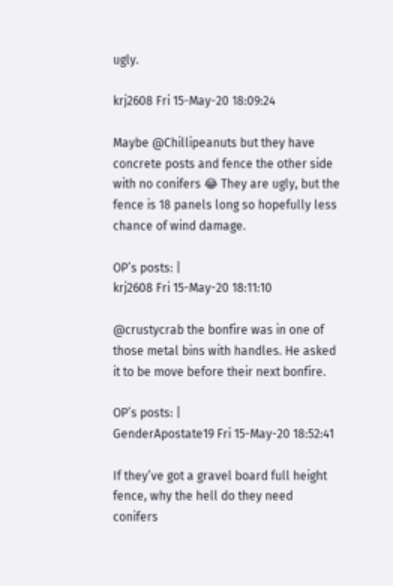ugly.

krj2608 Fri 15-May-20 18:09:24

Maybe @Chillipeanuts but they have concrete posts and fence the other side with no conifers 😂 They are ugly, but the fence is 18 panels long so hopefully less chance of wind damage.

OP’s posts: |
krj2608 Fri 15-May-20 18:11:10

@crustycrab the bonfire was in one of those metal bins with handles. He asked it to be move before their next bonfire.

OP’s posts: |
GenderApostate19 Fri 15-May-20 18:52:41

If they’ve got a gravel board full height fence, why the hell do they need conifers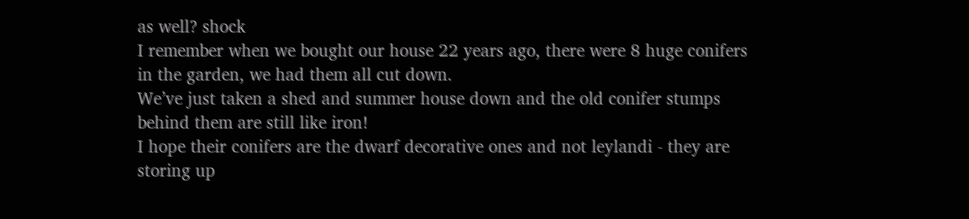as well? shock
I remember when we bought our house 22 years ago, there were 8 huge conifers in the garden, we had them all cut down.
We’ve just taken a shed and summer house down and the old conifer stumps behind them are still like iron!
I hope their conifers are the dwarf decorative ones and not leylandi - they are storing up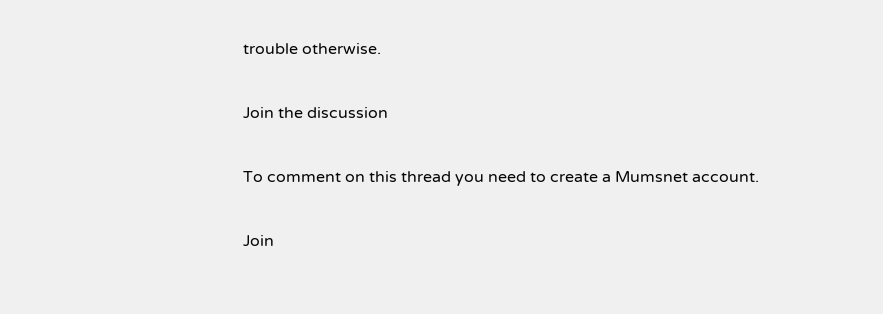trouble otherwise.

Join the discussion

To comment on this thread you need to create a Mumsnet account.

Join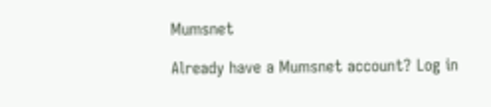Mumsnet

Already have a Mumsnet account? Log in